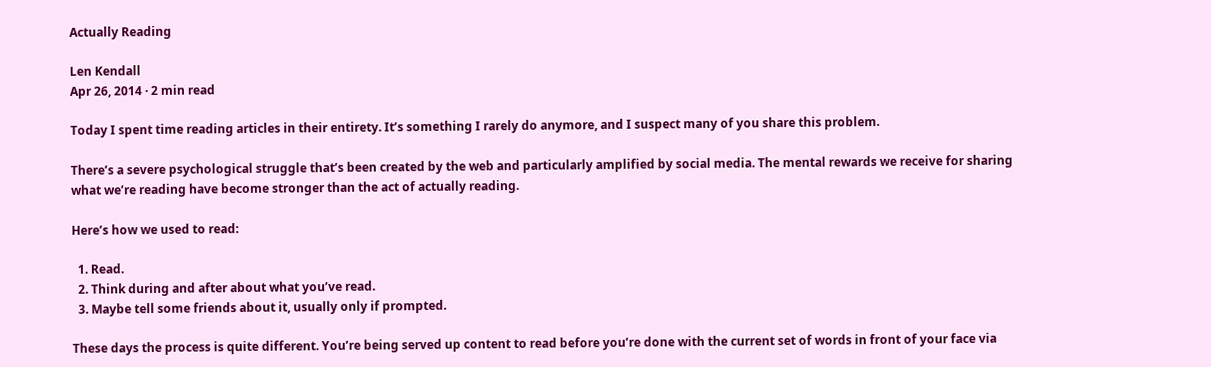Actually Reading

Len Kendall
Apr 26, 2014 · 2 min read

Today I spent time reading articles in their entirety. It’s something I rarely do anymore, and I suspect many of you share this problem.

There’s a severe psychological struggle that’s been created by the web and particularly amplified by social media. The mental rewards we receive for sharing what we’re reading have become stronger than the act of actually reading.

Here’s how we used to read:

  1. Read.
  2. Think during and after about what you’ve read.
  3. Maybe tell some friends about it, usually only if prompted.

These days the process is quite different. You’re being served up content to read before you’re done with the current set of words in front of your face via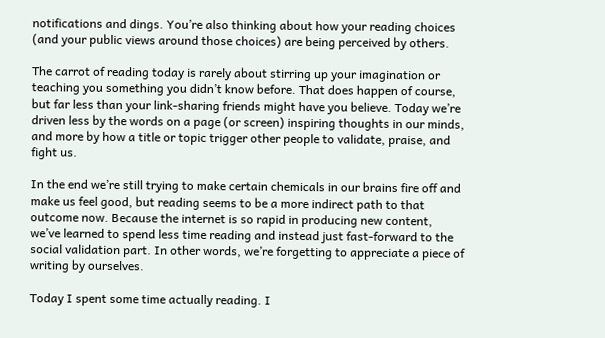notifications and dings. You’re also thinking about how your reading choices (and your public views around those choices) are being perceived by others.

The carrot of reading today is rarely about stirring up your imagination or teaching you something you didn’t know before. That does happen of course, but far less than your link-sharing friends might have you believe. Today we’re driven less by the words on a page (or screen) inspiring thoughts in our minds, and more by how a title or topic trigger other people to validate, praise, and fight us.

In the end we’re still trying to make certain chemicals in our brains fire off and make us feel good, but reading seems to be a more indirect path to that outcome now. Because the internet is so rapid in producing new content, we’ve learned to spend less time reading and instead just fast-forward to the social validation part. In other words, we’re forgetting to appreciate a piece of writing by ourselves.

Today I spent some time actually reading. I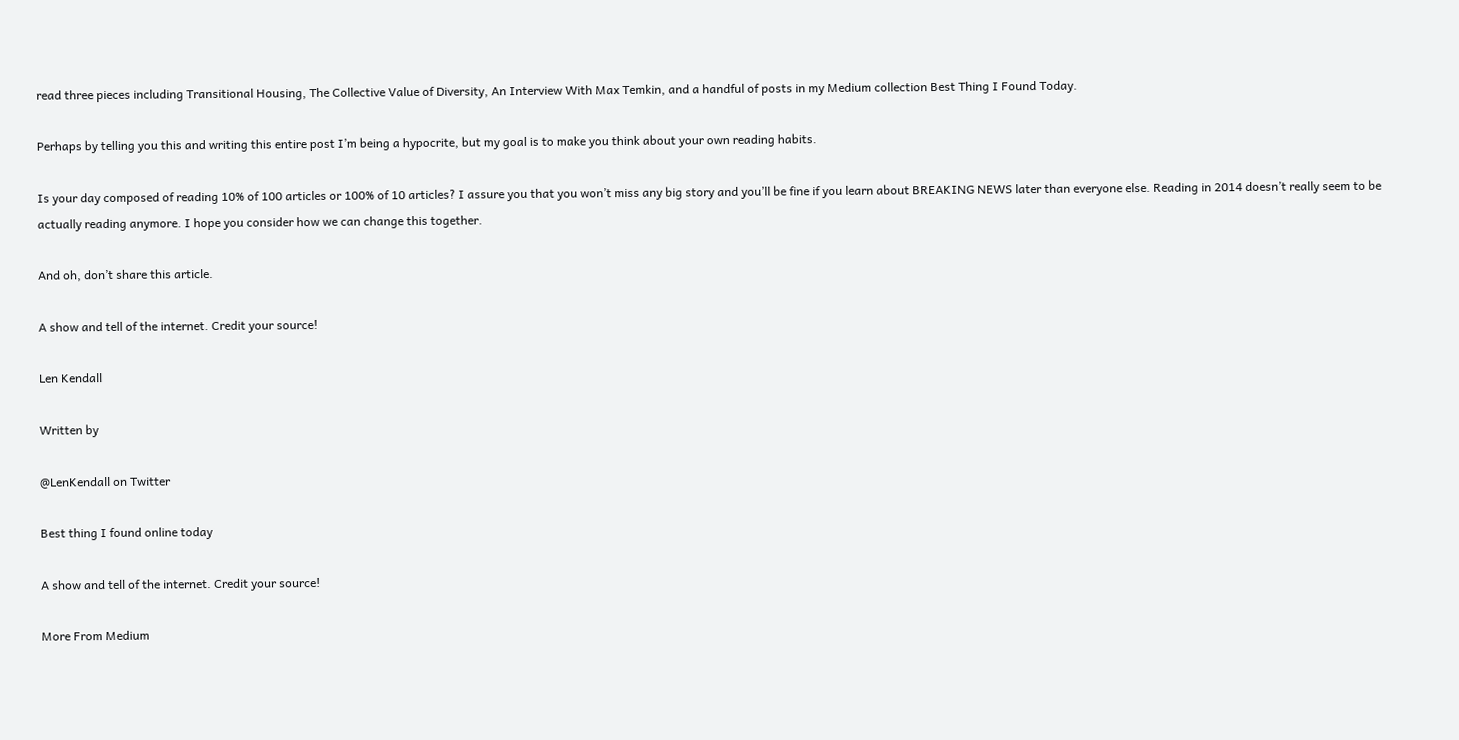read three pieces including Transitional Housing, The Collective Value of Diversity, An Interview With Max Temkin, and a handful of posts in my Medium collection Best Thing I Found Today.

Perhaps by telling you this and writing this entire post I’m being a hypocrite, but my goal is to make you think about your own reading habits.

Is your day composed of reading 10% of 100 articles or 100% of 10 articles? I assure you that you won’t miss any big story and you’ll be fine if you learn about BREAKING NEWS later than everyone else. Reading in 2014 doesn’t really seem to be actually reading anymore. I hope you consider how we can change this together.

And oh, don’t share this article.

A show and tell of the internet. Credit your source!

Len Kendall

Written by

@LenKendall on Twitter

Best thing I found online today

A show and tell of the internet. Credit your source!

More From Medium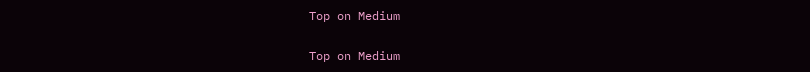Top on Medium

Top on Medium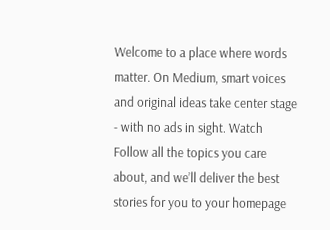Welcome to a place where words matter. On Medium, smart voices and original ideas take center stage - with no ads in sight. Watch
Follow all the topics you care about, and we’ll deliver the best stories for you to your homepage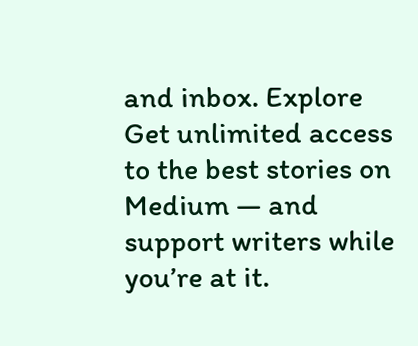and inbox. Explore
Get unlimited access to the best stories on Medium — and support writers while you’re at it.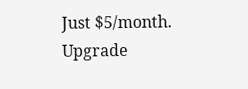Just $5/month. Upgrade